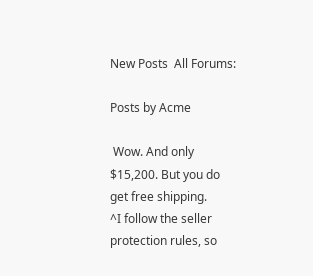New Posts  All Forums:

Posts by Acme

 Wow. And only $15,200. But you do get free shipping.
^I follow the seller protection rules, so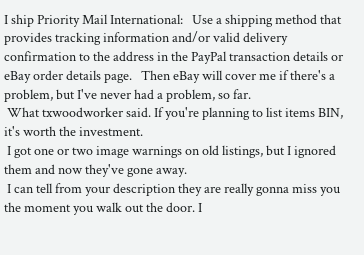I ship Priority Mail International:   Use a shipping method that provides tracking information and/or valid delivery confirmation to the address in the PayPal transaction details or eBay order details page.   Then eBay will cover me if there's a problem, but I've never had a problem, so far.
 What txwoodworker said. If you're planning to list items BIN, it's worth the investment.
 I got one or two image warnings on old listings, but I ignored them and now they've gone away.
 I can tell from your description they are really gonna miss you the moment you walk out the door. I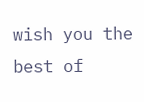wish you the best of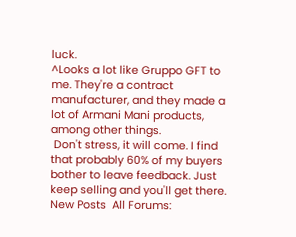luck.
^Looks a lot like Gruppo GFT to me. They're a contract manufacturer, and they made a lot of Armani Mani products, among other things.
 Don't stress, it will come. I find that probably 60% of my buyers bother to leave feedback. Just keep selling and you'll get there.
New Posts  All Forums: